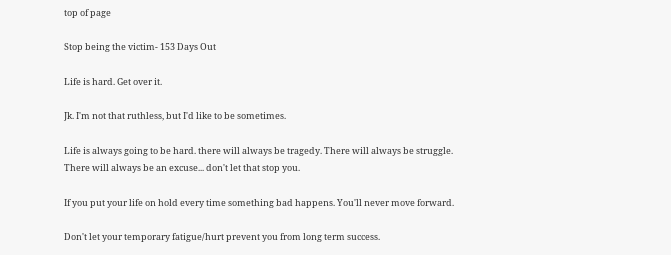top of page

Stop being the victim- 153 Days Out

Life is hard. Get over it.

Jk. I'm not that ruthless, but I'd like to be sometimes.

Life is always going to be hard. there will always be tragedy. There will always be struggle. There will always be an excuse... don't let that stop you.

If you put your life on hold every time something bad happens. You'll never move forward.

Don't let your temporary fatigue/hurt prevent you from long term success.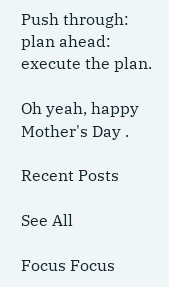Push through: plan ahead: execute the plan.

Oh yeah, happy Mother's Day .

Recent Posts

See All

Focus Focus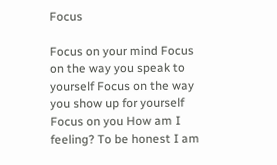Focus

Focus on your mind Focus on the way you speak to yourself Focus on the way you show up for yourself Focus on you How am I feeling? To be honest I am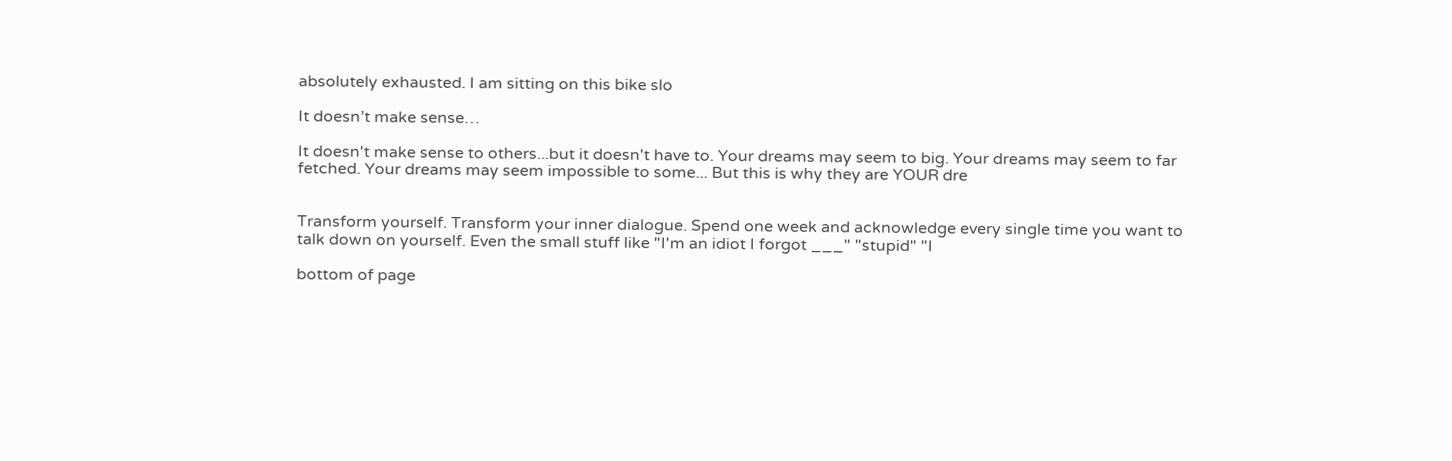absolutely exhausted. I am sitting on this bike slo

It doesn’t make sense…

It doesn't make sense to others...but it doesn't have to. Your dreams may seem to big. Your dreams may seem to far fetched. Your dreams may seem impossible to some... But this is why they are YOUR dre


Transform yourself. Transform your inner dialogue. Spend one week and acknowledge every single time you want to talk down on yourself. Even the small stuff like "I'm an idiot I forgot ___" "stupid" "I

bottom of page